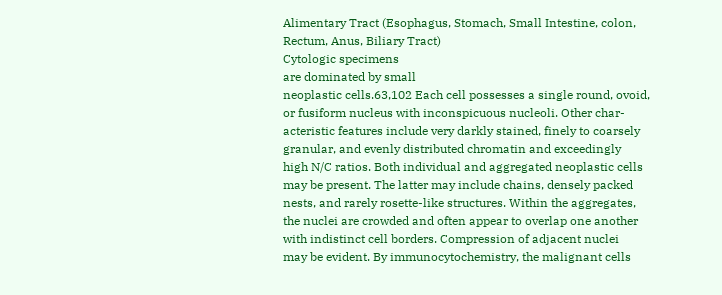Alimentary Tract (Esophagus, Stomach, Small Intestine, colon, Rectum, Anus, Biliary Tract)
Cytologic specimens
are dominated by small
neoplastic cells.63,102 Each cell possesses a single round, ovoid,
or fusiform nucleus with inconspicuous nucleoli. Other char-
acteristic features include very darkly stained, finely to coarsely
granular, and evenly distributed chromatin and exceedingly
high N/C ratios. Both individual and aggregated neoplastic cells
may be present. The latter may include chains, densely packed
nests, and rarely rosette-like structures. Within the aggregates,
the nuclei are crowded and often appear to overlap one another
with indistinct cell borders. Compression of adjacent nuclei
may be evident. By immunocytochemistry, the malignant cells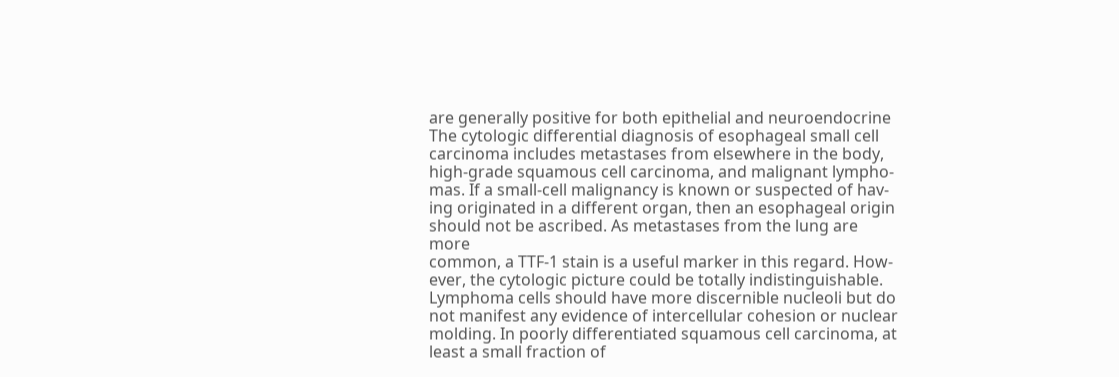are generally positive for both epithelial and neuroendocrine
The cytologic differential diagnosis of esophageal small cell
carcinoma includes metastases from elsewhere in the body,
high-grade squamous cell carcinoma, and malignant lympho-
mas. If a small-cell malignancy is known or suspected of hav-
ing originated in a different organ, then an esophageal origin
should not be ascribed. As metastases from the lung are more
common, a TTF-1 stain is a useful marker in this regard. How-
ever, the cytologic picture could be totally indistinguishable.
Lymphoma cells should have more discernible nucleoli but do
not manifest any evidence of intercellular cohesion or nuclear
molding. In poorly differentiated squamous cell carcinoma, at
least a small fraction of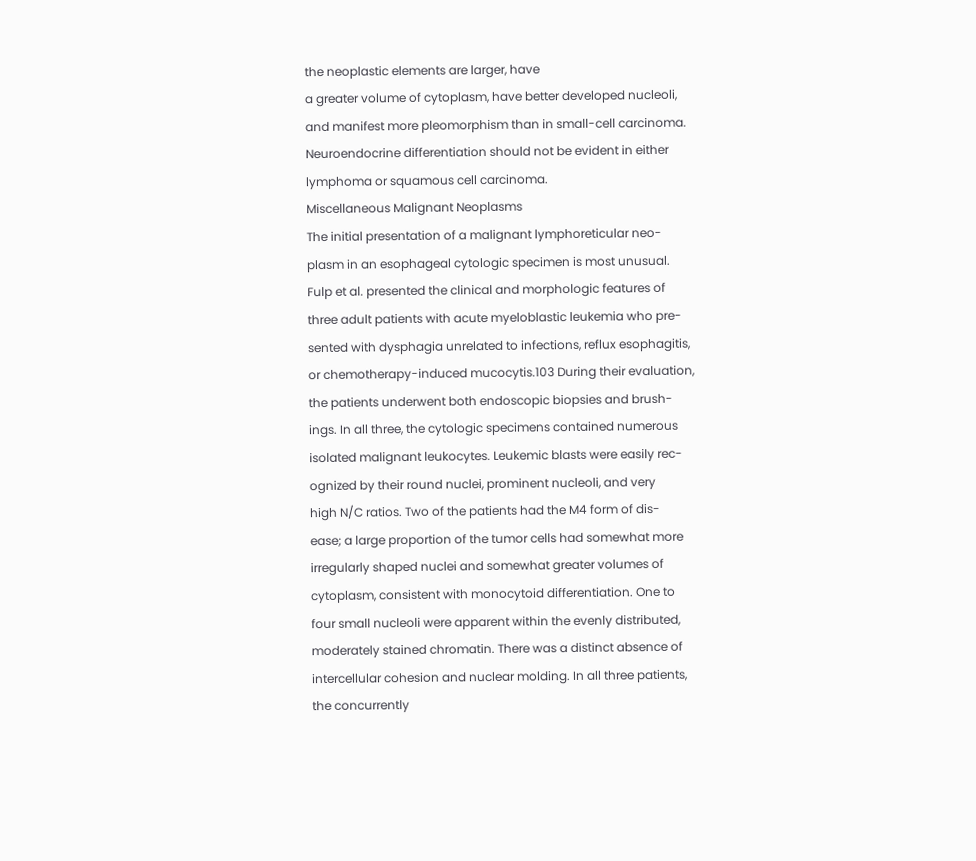the neoplastic elements are larger, have
a greater volume of cytoplasm, have better developed nucleoli,
and manifest more pleomorphism than in small-cell carcinoma.
Neuroendocrine differentiation should not be evident in either
lymphoma or squamous cell carcinoma.
Miscellaneous Malignant Neoplasms
The initial presentation of a malignant lymphoreticular neo-
plasm in an esophageal cytologic specimen is most unusual.
Fulp et al. presented the clinical and morphologic features of
three adult patients with acute myeloblastic leukemia who pre-
sented with dysphagia unrelated to infections, reflux esophagitis,
or chemotherapy-induced mucocytis.103 During their evaluation,
the patients underwent both endoscopic biopsies and brush-
ings. In all three, the cytologic specimens contained numerous
isolated malignant leukocytes. Leukemic blasts were easily rec-
ognized by their round nuclei, prominent nucleoli, and very
high N/C ratios. Two of the patients had the M4 form of dis-
ease; a large proportion of the tumor cells had somewhat more
irregularly shaped nuclei and somewhat greater volumes of
cytoplasm, consistent with monocytoid differentiation. One to
four small nucleoli were apparent within the evenly distributed,
moderately stained chromatin. There was a distinct absence of
intercellular cohesion and nuclear molding. In all three patients,
the concurrently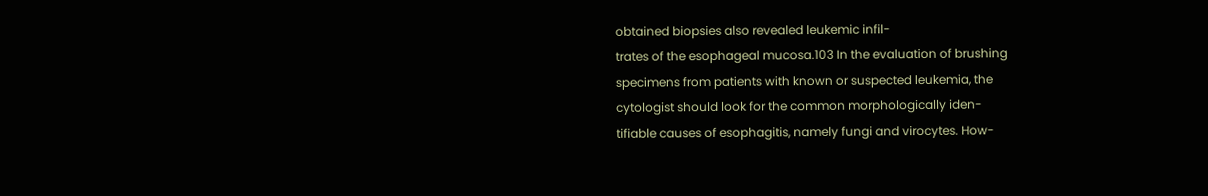obtained biopsies also revealed leukemic infil-
trates of the esophageal mucosa.103 In the evaluation of brushing
specimens from patients with known or suspected leukemia, the
cytologist should look for the common morphologically iden-
tifiable causes of esophagitis, namely fungi and virocytes. How-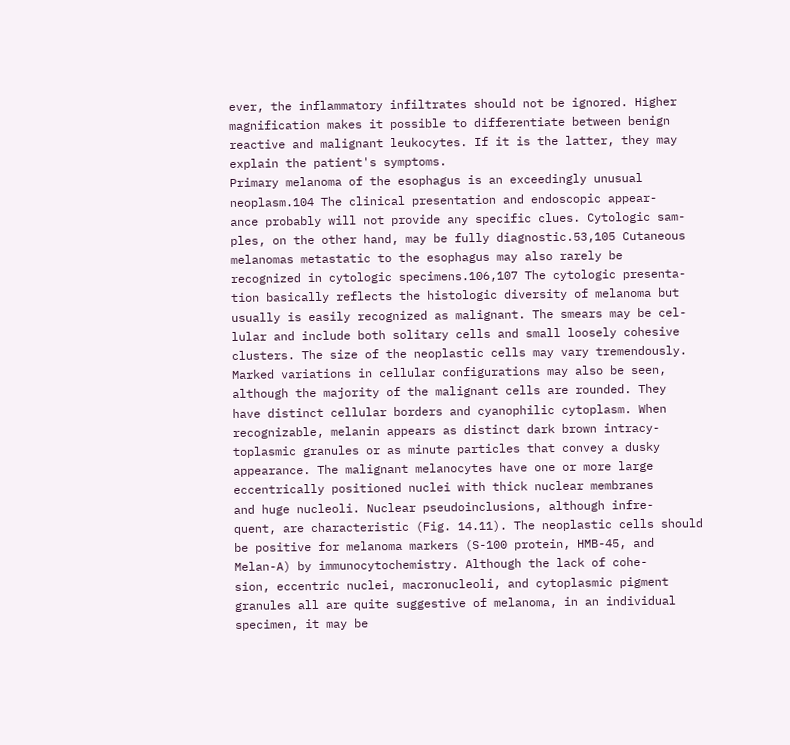ever, the inflammatory infiltrates should not be ignored. Higher
magnification makes it possible to differentiate between benign
reactive and malignant leukocytes. If it is the latter, they may
explain the patient's symptoms.
Primary melanoma of the esophagus is an exceedingly unusual
neoplasm.104 The clinical presentation and endoscopic appear-
ance probably will not provide any specific clues. Cytologic sam-
ples, on the other hand, may be fully diagnostic.53,105 Cutaneous
melanomas metastatic to the esophagus may also rarely be
recognized in cytologic specimens.106,107 The cytologic presenta-
tion basically reflects the histologic diversity of melanoma but
usually is easily recognized as malignant. The smears may be cel-
lular and include both solitary cells and small loosely cohesive
clusters. The size of the neoplastic cells may vary tremendously.
Marked variations in cellular configurations may also be seen,
although the majority of the malignant cells are rounded. They
have distinct cellular borders and cyanophilic cytoplasm. When
recognizable, melanin appears as distinct dark brown intracy-
toplasmic granules or as minute particles that convey a dusky
appearance. The malignant melanocytes have one or more large
eccentrically positioned nuclei with thick nuclear membranes
and huge nucleoli. Nuclear pseudoinclusions, although infre-
quent, are characteristic (Fig. 14.11). The neoplastic cells should
be positive for melanoma markers (S-100 protein, HMB-45, and
Melan-A) by immunocytochemistry. Although the lack of cohe-
sion, eccentric nuclei, macronucleoli, and cytoplasmic pigment
granules all are quite suggestive of melanoma, in an individual
specimen, it may be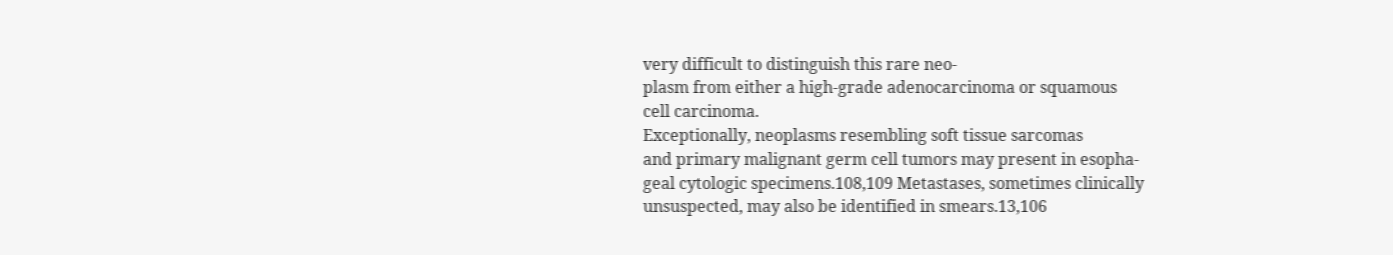very difficult to distinguish this rare neo-
plasm from either a high-grade adenocarcinoma or squamous
cell carcinoma.
Exceptionally, neoplasms resembling soft tissue sarcomas
and primary malignant germ cell tumors may present in esopha-
geal cytologic specimens.108,109 Metastases, sometimes clinically
unsuspected, may also be identified in smears.13,106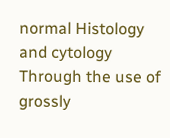normal Histology and cytology
Through the use of grossly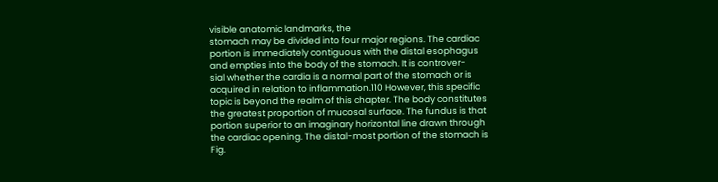visible anatomic landmarks, the
stomach may be divided into four major regions. The cardiac
portion is immediately contiguous with the distal esophagus
and empties into the body of the stomach. It is controver-
sial whether the cardia is a normal part of the stomach or is
acquired in relation to inflammation.110 However, this specific
topic is beyond the realm of this chapter. The body constitutes
the greatest proportion of mucosal surface. The fundus is that
portion superior to an imaginary horizontal line drawn through
the cardiac opening. The distal-most portion of the stomach is
Fig.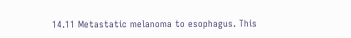14.11 Metastatic melanoma to esophagus. This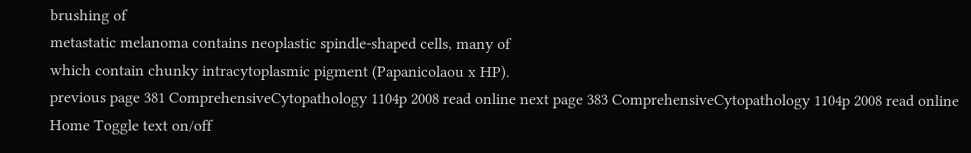brushing of
metastatic melanoma contains neoplastic spindle-shaped cells, many of
which contain chunky intracytoplasmic pigment (Papanicolaou x HP).
previous page 381 ComprehensiveCytopathology 1104p 2008 read online next page 383 ComprehensiveCytopathology 1104p 2008 read online Home Toggle text on/off